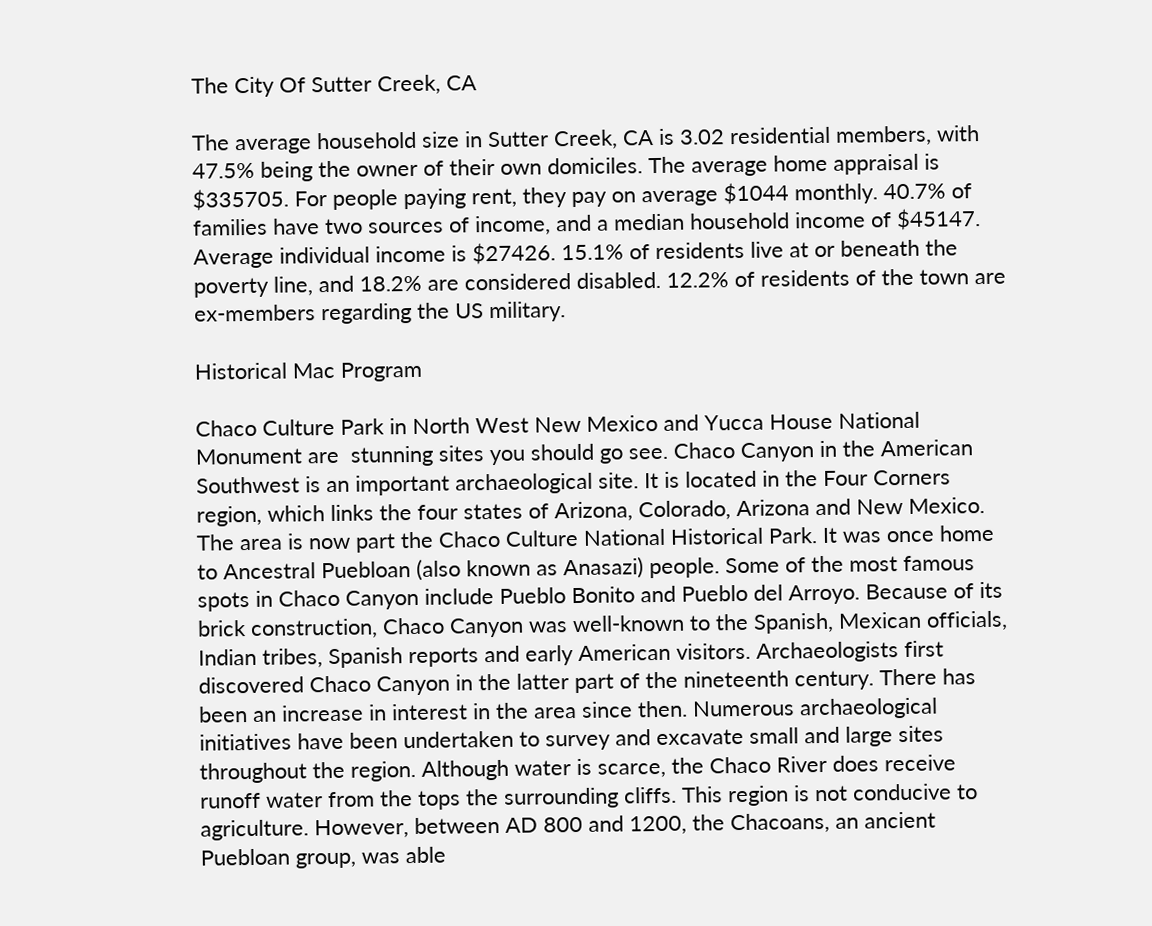The City Of Sutter Creek, CA

The average household size in Sutter Creek, CA is 3.02 residential members, with 47.5% being the owner of their own domiciles. The average home appraisal is $335705. For people paying rent, they pay on average $1044 monthly. 40.7% of families have two sources of income, and a median household income of $45147. Average individual income is $27426. 15.1% of residents live at or beneath the poverty line, and 18.2% are considered disabled. 12.2% of residents of the town are ex-members regarding the US military.

Historical Mac Program

Chaco Culture Park in North West New Mexico and Yucca House National Monument are  stunning sites you should go see. Chaco Canyon in the American Southwest is an important archaeological site. It is located in the Four Corners region, which links the four states of Arizona, Colorado, Arizona and New Mexico. The area is now part the Chaco Culture National Historical Park. It was once home to Ancestral Puebloan (also known as Anasazi) people. Some of the most famous spots in Chaco Canyon include Pueblo Bonito and Pueblo del Arroyo. Because of its brick construction, Chaco Canyon was well-known to the Spanish, Mexican officials, Indian tribes, Spanish reports and early American visitors. Archaeologists first discovered Chaco Canyon in the latter part of the nineteenth century. There has been an increase in interest in the area since then. Numerous archaeological initiatives have been undertaken to survey and excavate small and large sites throughout the region. Although water is scarce, the Chaco River does receive runoff water from the tops the surrounding cliffs. This region is not conducive to agriculture. However, between AD 800 and 1200, the Chacoans, an ancient Puebloan group, was able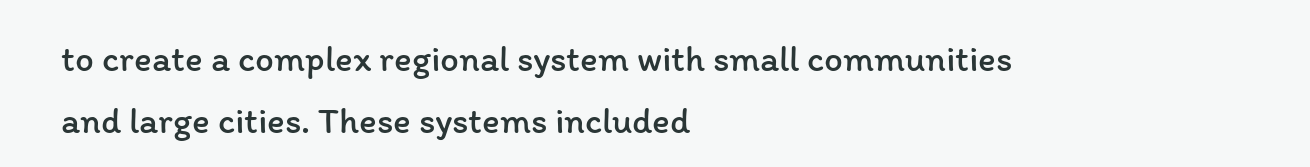to create a complex regional system with small communities and large cities. These systems included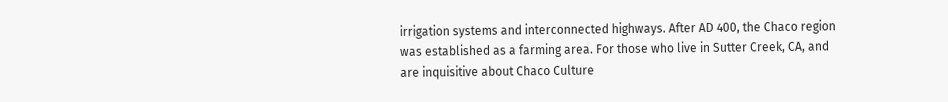irrigation systems and interconnected highways. After AD 400, the Chaco region was established as a farming area. For those who live in Sutter Creek, CA, and are inquisitive about Chaco Culture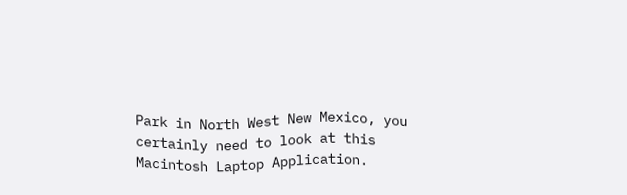Park in North West New Mexico, you certainly need to look at this Macintosh Laptop Application.